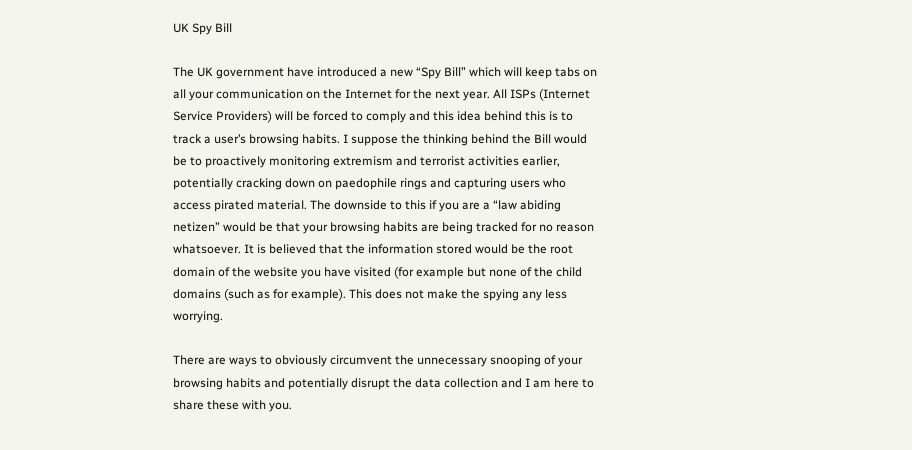UK Spy Bill

The UK government have introduced a new “Spy Bill” which will keep tabs on all your communication on the Internet for the next year. All ISPs (Internet Service Providers) will be forced to comply and this idea behind this is to track a user’s browsing habits. I suppose the thinking behind the Bill would be to proactively monitoring extremism and terrorist activities earlier, potentially cracking down on paedophile rings and capturing users who access pirated material. The downside to this if you are a “law abiding netizen” would be that your browsing habits are being tracked for no reason whatsoever. It is believed that the information stored would be the root domain of the website you have visited (for example but none of the child domains (such as for example). This does not make the spying any less worrying.

There are ways to obviously circumvent the unnecessary snooping of your browsing habits and potentially disrupt the data collection and I am here to share these with you.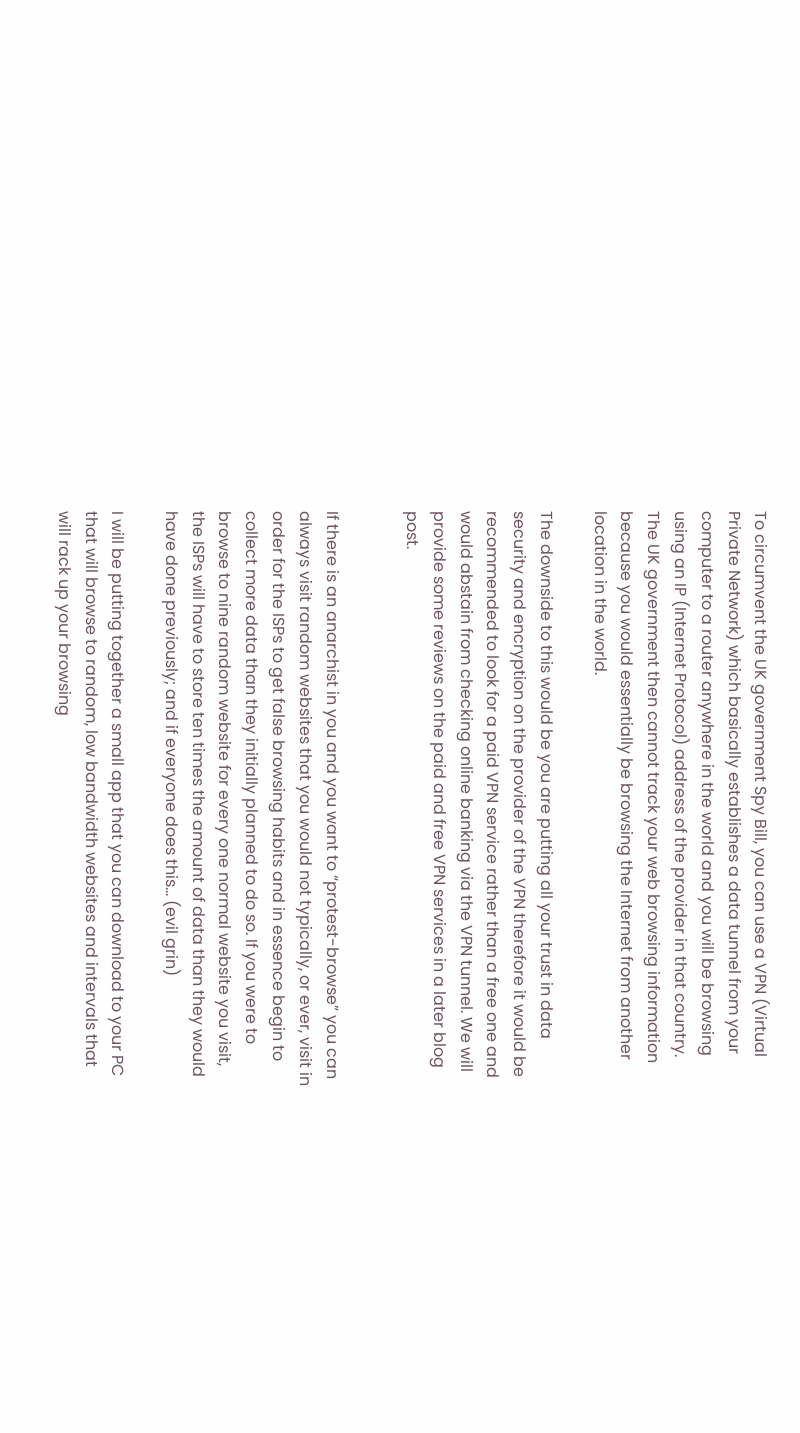To circumvent the UK government Spy Bill, you can use a VPN (Virtual Private Network) which basically establishes a data tunnel from your computer to a router anywhere in the world and you will be browsing using an IP (Internet Protocol) address of the provider in that country. The UK government then cannot track your web browsing information because you would essentially be browsing the Internet from another location in the world.

The downside to this would be you are putting all your trust in data security and encryption on the provider of the VPN therefore it would be recommended to look for a paid VPN service rather than a free one and would abstain from checking online banking via the VPN tunnel. We will provide some reviews on the paid and free VPN services in a later blog post.


If there is an anarchist in you and you want to “protest-browse” you can always visit random websites that you would not typically, or ever, visit in order for the ISPs to get false browsing habits and in essence begin to collect more data than they initially planned to do so. If you were to browse to nine random website for every one normal website you visit, the ISPs will have to store ten times the amount of data than they would have done previously; and if everyone does this… (evil grin)

I will be putting together a small app that you can download to your PC that will browse to random, low bandwidth websites and intervals that will rack up your browsing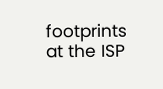footprints at the ISP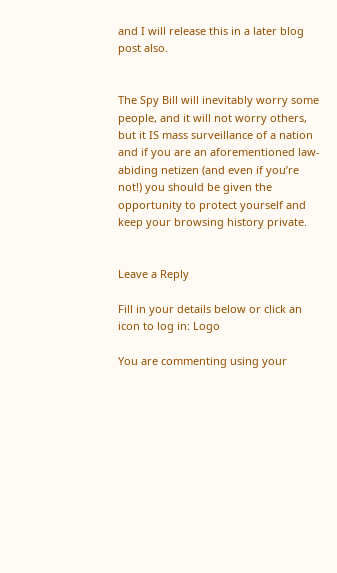and I will release this in a later blog post also.


The Spy Bill will inevitably worry some people, and it will not worry others, but it IS mass surveillance of a nation and if you are an aforementioned law-abiding netizen (and even if you’re not!) you should be given the opportunity to protect yourself and keep your browsing history private.


Leave a Reply

Fill in your details below or click an icon to log in: Logo

You are commenting using your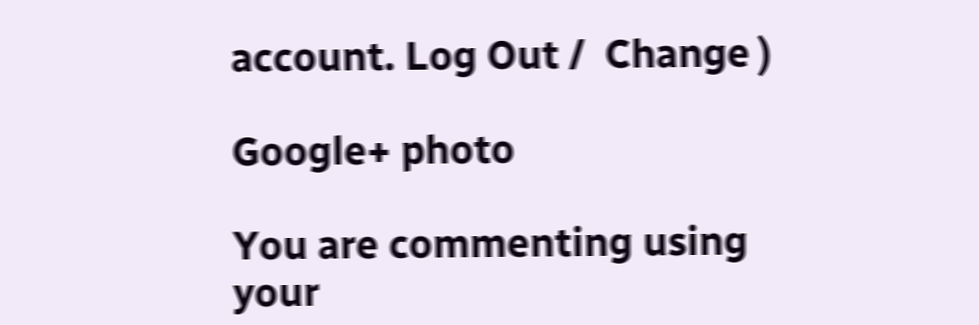account. Log Out /  Change )

Google+ photo

You are commenting using your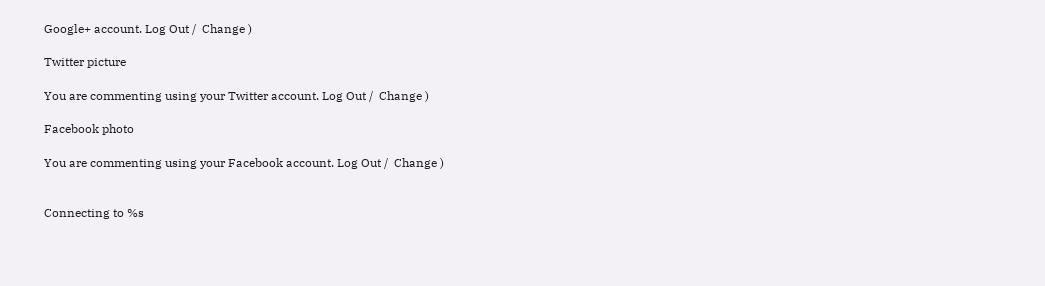Google+ account. Log Out /  Change )

Twitter picture

You are commenting using your Twitter account. Log Out /  Change )

Facebook photo

You are commenting using your Facebook account. Log Out /  Change )


Connecting to %s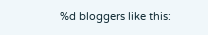%d bloggers like this: